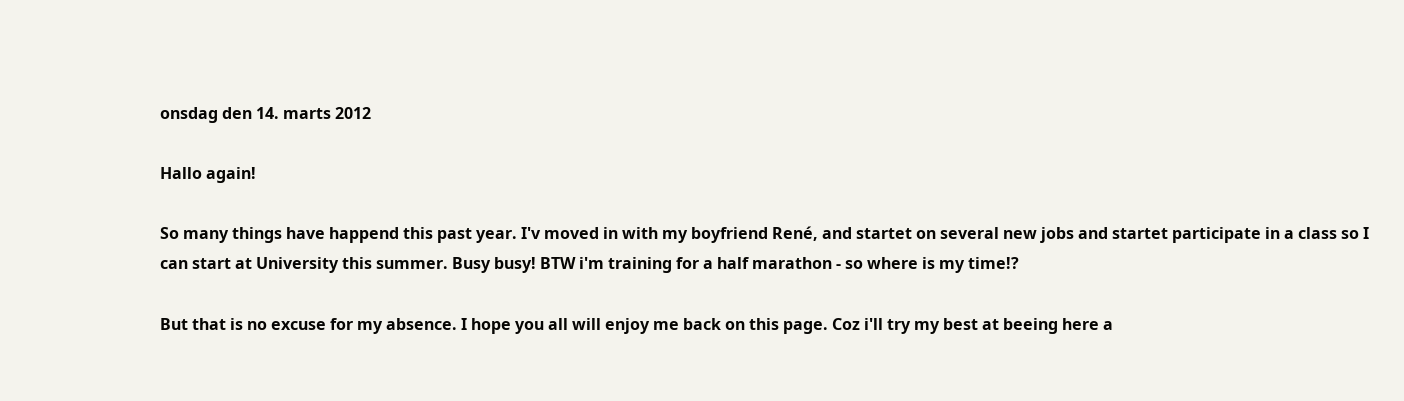onsdag den 14. marts 2012

Hallo again!

So many things have happend this past year. I'v moved in with my boyfriend René, and startet on several new jobs and startet participate in a class so I can start at University this summer. Busy busy! BTW i'm training for a half marathon - so where is my time!?

But that is no excuse for my absence. I hope you all will enjoy me back on this page. Coz i'll try my best at beeing here a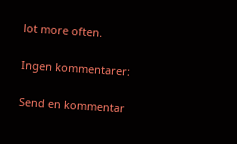lot more often.

Ingen kommentarer:

Send en kommentar